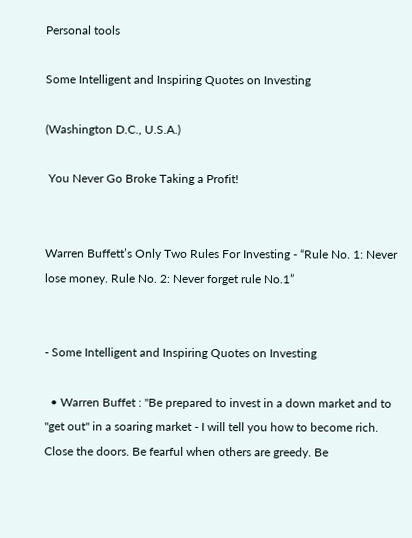Personal tools

Some Intelligent and Inspiring Quotes on Investing

(Washington D.C., U.S.A.)

 You Never Go Broke Taking a Profit!


Warren Buffett’s Only Two Rules For Investing - “Rule No. 1: Never lose money. Rule No. 2: Never forget rule No.1”


- Some Intelligent and Inspiring Quotes on Investing

  • Warren Buffet : "Be prepared to invest in a down market and to "get out" in a soaring market - I will tell you how to become rich. Close the doors. Be fearful when others are greedy. Be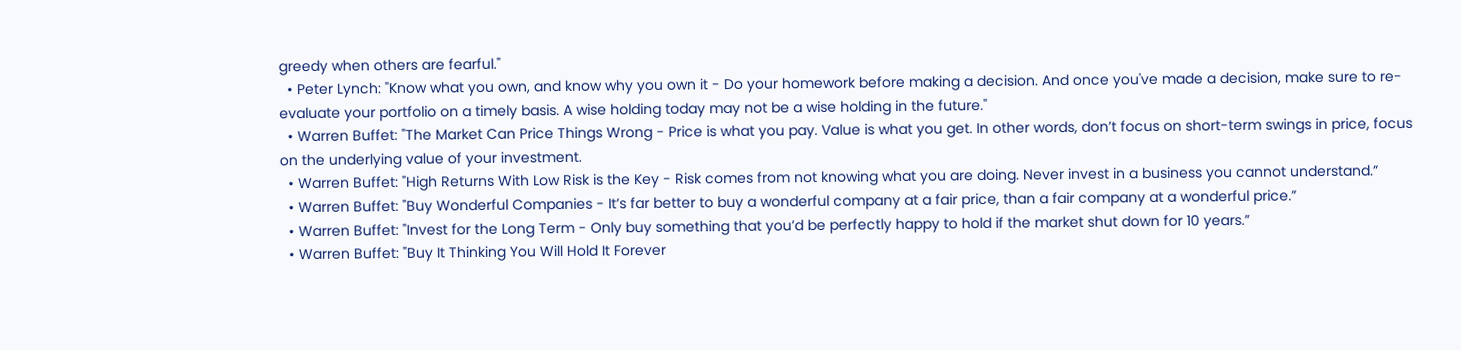greedy when others are fearful."
  • Peter Lynch: "Know what you own, and know why you own it - Do your homework before making a decision. And once you've made a decision, make sure to re-evaluate your portfolio on a timely basis. A wise holding today may not be a wise holding in the future."
  • Warren Buffet: "The Market Can Price Things Wrong - Price is what you pay. Value is what you get. In other words, don’t focus on short-term swings in price, focus on the underlying value of your investment.
  • Warren Buffet: "High Returns With Low Risk is the Key - Risk comes from not knowing what you are doing. Never invest in a business you cannot understand.”
  • Warren Buffet: "Buy Wonderful Companies - It’s far better to buy a wonderful company at a fair price, than a fair company at a wonderful price.”
  • Warren Buffet: "Invest for the Long Term - Only buy something that you’d be perfectly happy to hold if the market shut down for 10 years.”
  • Warren Buffet: "Buy It Thinking You Will Hold It Forever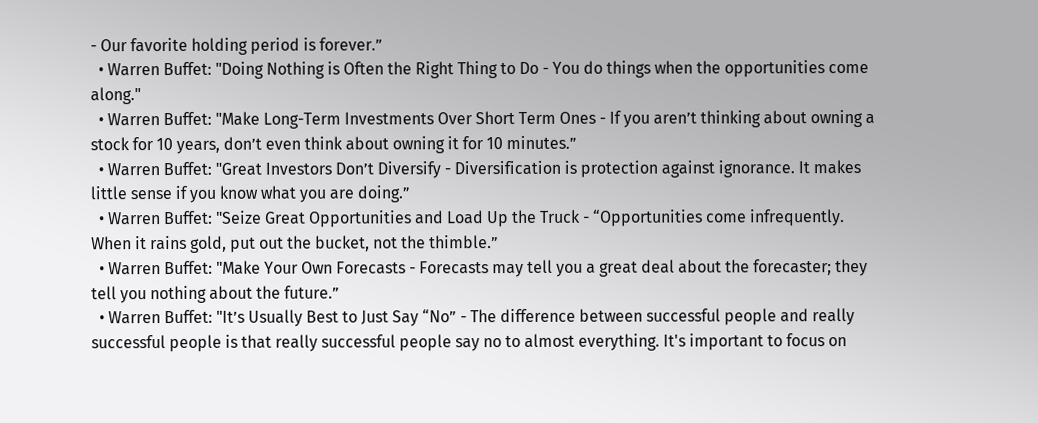- Our favorite holding period is forever.”
  • Warren Buffet: "Doing Nothing is Often the Right Thing to Do - You do things when the opportunities come along."
  • Warren Buffet: "Make Long-Term Investments Over Short Term Ones - If you aren’t thinking about owning a stock for 10 years, don’t even think about owning it for 10 minutes.”
  • Warren Buffet: "Great Investors Don’t Diversify - Diversification is protection against ignorance. It makes little sense if you know what you are doing.”
  • Warren Buffet: "Seize Great Opportunities and Load Up the Truck - “Opportunities come infrequently. When it rains gold, put out the bucket, not the thimble.”
  • Warren Buffet: "Make Your Own Forecasts - Forecasts may tell you a great deal about the forecaster; they tell you nothing about the future.”
  • Warren Buffet: "It’s Usually Best to Just Say “No” - The difference between successful people and really successful people is that really successful people say no to almost everything. It's important to focus on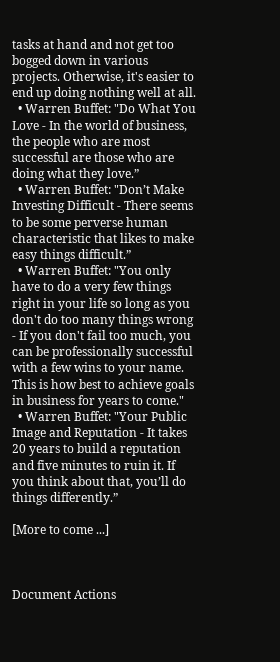tasks at hand and not get too bogged down in various projects. Otherwise, it's easier to end up doing nothing well at all.
  • Warren Buffet: "Do What You Love - In the world of business, the people who are most successful are those who are doing what they love.”
  • Warren Buffet: "Don’t Make Investing Difficult - There seems to be some perverse human characteristic that likes to make easy things difficult.”
  • Warren Buffet: "You only have to do a very few things right in your life so long as you don't do too many things wrong - If you don't fail too much, you can be professionally successful with a few wins to your name. This is how best to achieve goals in business for years to come."
  • Warren Buffet: "Your Public Image and Reputation - It takes 20 years to build a reputation and five minutes to ruin it. If you think about that, you’ll do things differently.”

[More to come ...]



Document Actions